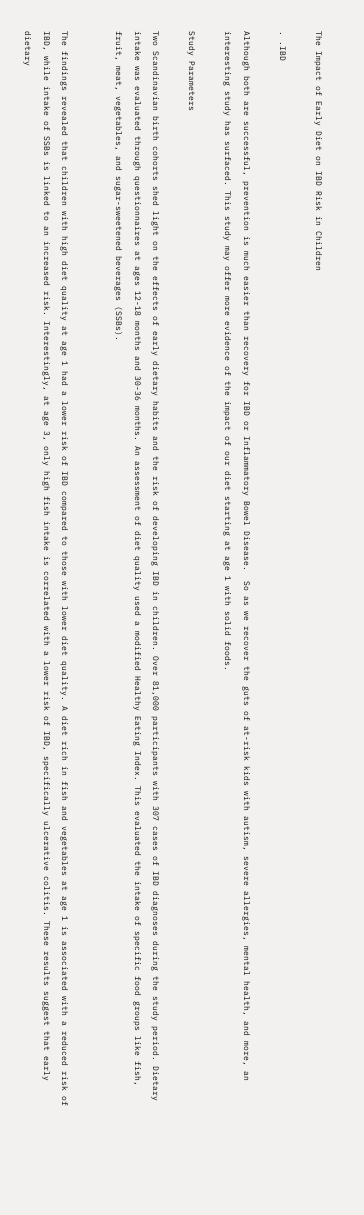The Impact of Early Diet on IBD Risk in Children

. .IBD

Although both are successful, prevention is much easier than recovery for IBD or Inflammatory Bowel Disease.  So as we recover the guts of at-risk kids with autism, severe allergies, mental health, and more, an interesting study has surfaced. This study may offer more evidence of the impact of our diet starting at age 1 with solid foods.

Study Parameters

Two Scandinavian birth cohorts shed light on the effects of early dietary habits and the risk of developing IBD in children. Over 81,000 participants with 307 cases of IBD diagnoses during the study period. Dietary intake was evaluated through questionnaires at ages 12-18 months and 30-36 months. An assessment of diet quality used a modified Healthy Eating Index. This evaluated the intake of specific food groups like fish, fruit, meat, vegetables, and sugar-sweetened beverages (SSBs).


The findings revealed that children with high diet quality at age 1 had a lower risk of IBD compared to those with lower diet quality. A diet rich in fish and vegetables at age 1 is associated with a reduced risk of IBD, while intake of SSBs is linked to an increased risk. Interestingly, at age 3, only high fish intake is correlated with a lower risk of IBD, specifically ulcerative colitis. These results suggest that early dietary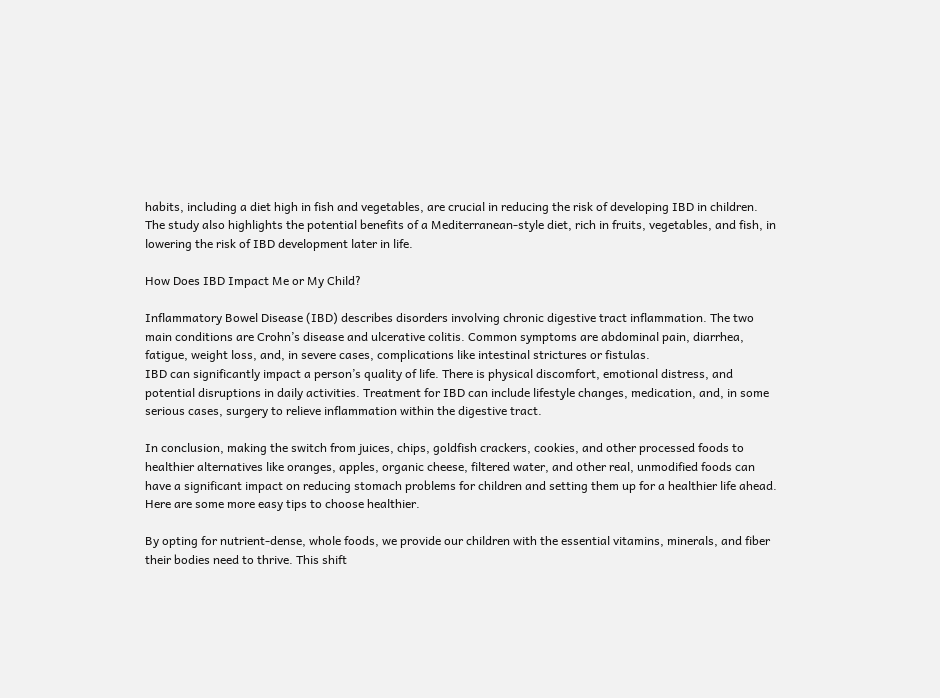habits, including a diet high in fish and vegetables, are crucial in reducing the risk of developing IBD in children. The study also highlights the potential benefits of a Mediterranean-style diet, rich in fruits, vegetables, and fish, in lowering the risk of IBD development later in life.

How Does IBD Impact Me or My Child?

Inflammatory Bowel Disease (IBD) describes disorders involving chronic digestive tract inflammation. The two main conditions are Crohn’s disease and ulcerative colitis. Common symptoms are abdominal pain, diarrhea, fatigue, weight loss, and, in severe cases, complications like intestinal strictures or fistulas.
IBD can significantly impact a person’s quality of life. There is physical discomfort, emotional distress, and potential disruptions in daily activities. Treatment for IBD can include lifestyle changes, medication, and, in some serious cases, surgery to relieve inflammation within the digestive tract.

In conclusion, making the switch from juices, chips, goldfish crackers, cookies, and other processed foods to healthier alternatives like oranges, apples, organic cheese, filtered water, and other real, unmodified foods can have a significant impact on reducing stomach problems for children and setting them up for a healthier life ahead. Here are some more easy tips to choose healthier.

By opting for nutrient-dense, whole foods, we provide our children with the essential vitamins, minerals, and fiber their bodies need to thrive. This shift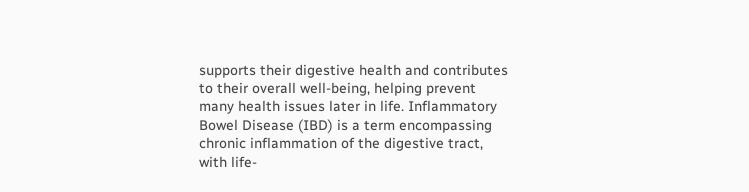supports their digestive health and contributes to their overall well-being, helping prevent many health issues later in life. Inflammatory Bowel Disease (IBD) is a term encompassing chronic inflammation of the digestive tract, with life-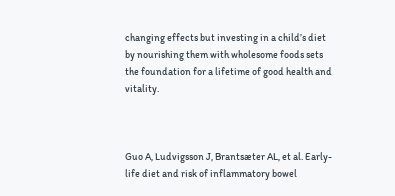changing effects but investing in a child’s diet by nourishing them with wholesome foods sets the foundation for a lifetime of good health and vitality.



Guo A, Ludvigsson J, Brantsæter AL, et al. Early-life diet and risk of inflammatory bowel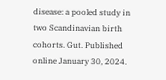disease: a pooled study in two Scandinavian birth cohorts. Gut. Published online January 30, 2024.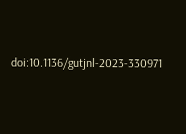doi:10.1136/gutjnl-2023-330971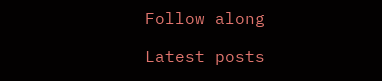Follow along

Latest posts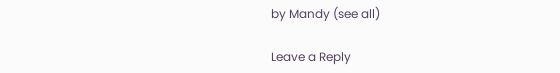by Mandy (see all)

Leave a Reply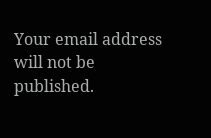Your email address will not be published.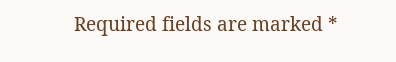Required fields are marked *